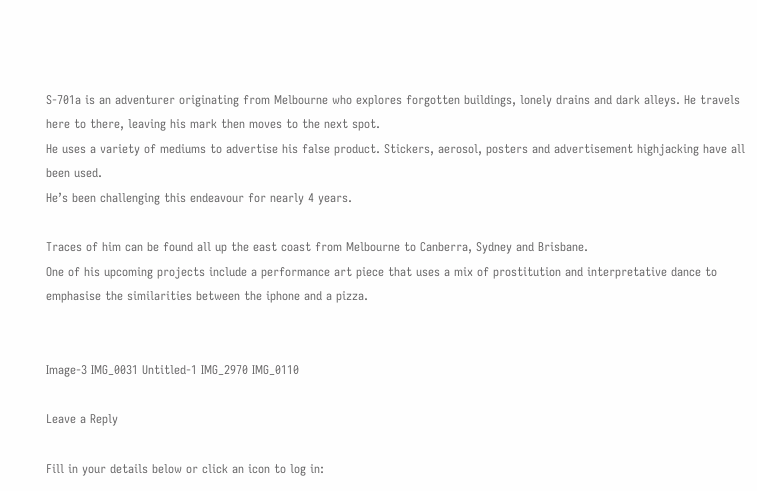S-701a is an adventurer originating from Melbourne who explores forgotten buildings, lonely drains and dark alleys. He travels here to there, leaving his mark then moves to the next spot.
He uses a variety of mediums to advertise his false product. Stickers, aerosol, posters and advertisement highjacking have all been used.
He’s been challenging this endeavour for nearly 4 years.

Traces of him can be found all up the east coast from Melbourne to Canberra, Sydney and Brisbane.
One of his upcoming projects include a performance art piece that uses a mix of prostitution and interpretative dance to emphasise the similarities between the iphone and a pizza.


Image-3 IMG_0031 Untitled-1 IMG_2970 IMG_0110

Leave a Reply

Fill in your details below or click an icon to log in: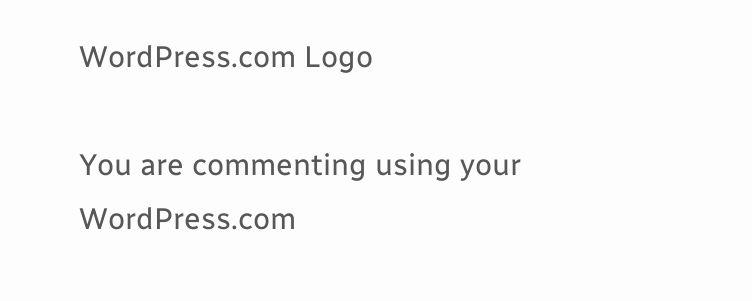WordPress.com Logo

You are commenting using your WordPress.com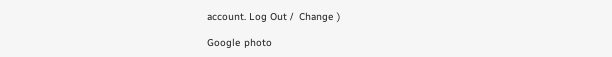account. Log Out /  Change )

Google photo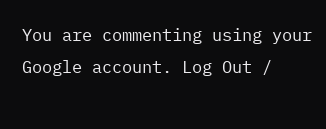You are commenting using your Google account. Log Out /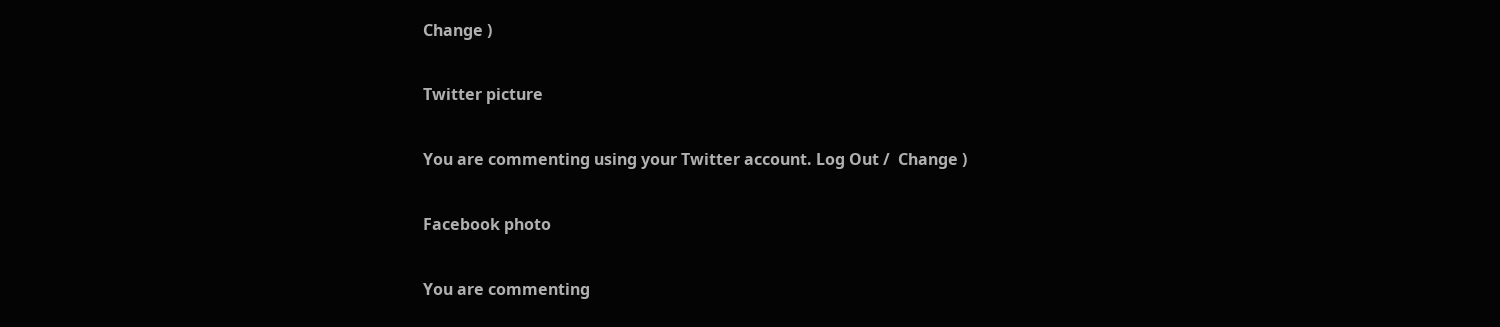Change )

Twitter picture

You are commenting using your Twitter account. Log Out /  Change )

Facebook photo

You are commenting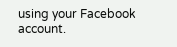using your Facebook account.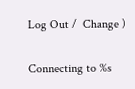Log Out /  Change )

Connecting to %s